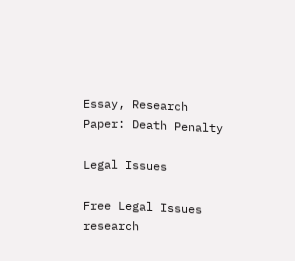Essay, Research Paper: Death Penalty

Legal Issues

Free Legal Issues research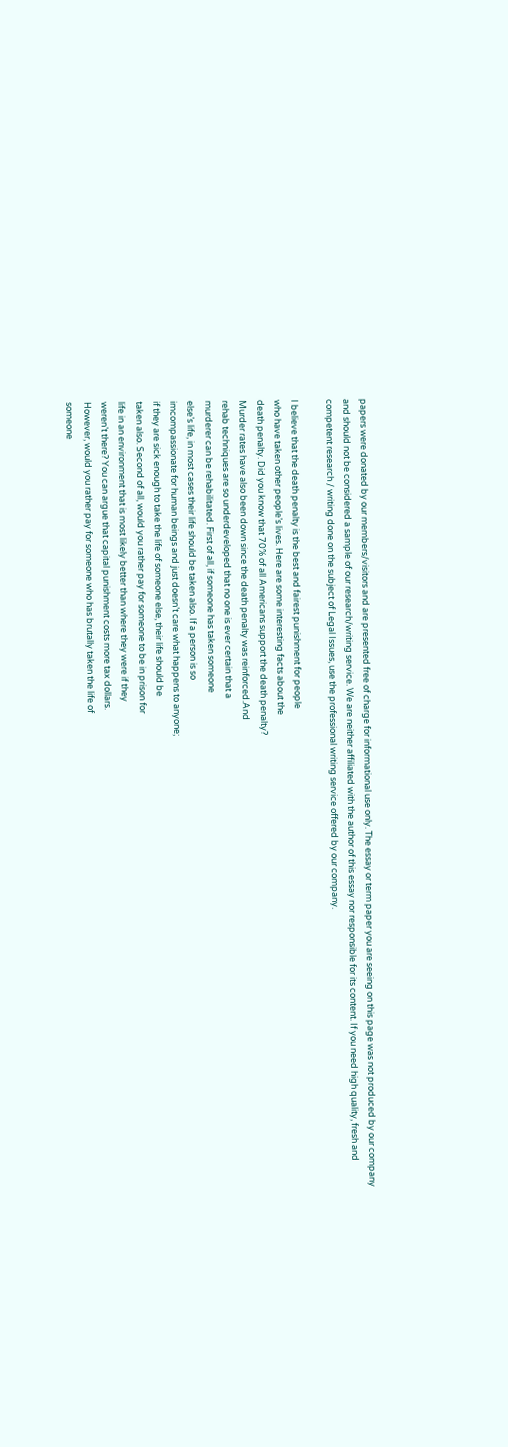papers were donated by our members/visitors and are presented free of charge for informational use only. The essay or term paper you are seeing on this page was not produced by our company and should not be considered a sample of our research/writing service. We are neither affiliated with the author of this essay nor responsible for its content. If you need high quality, fresh and competent research / writing done on the subject of Legal Issues, use the professional writing service offered by our company.

I believe that the death penalty is the best and fairest punishment for people
who have taken other people’s lives. Here are some interesting facts about the
death penalty. Did you know that 70% of all Americans support the death penalty?
Murder rates have also been down since the death penalty was reinforced.And
rehab techniques are so underdeveloped that no one is ever certain that a
murderer can be rehabilitated. First of all, if someone has taken someone
else’s life, in most cases their life should be taken also. If a person is so
imcompassionate for human beings and just doesn’t care what happens to anyone;
if they are sick enough to take the life of someone else, their life should be
taken also. Second of all, would you rather pay for someone to be in prison for
life in an environment that is most likely better than where they were if they
weren’t there? You can argue that capital punishment costs more tax dollars.
However, would you rather pay for someone who has brutally taken the life of
someone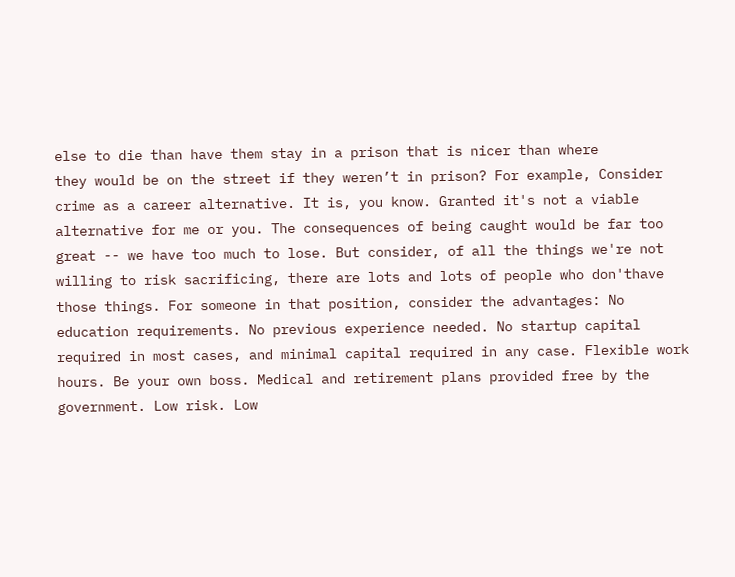else to die than have them stay in a prison that is nicer than where
they would be on the street if they weren’t in prison? For example, Consider
crime as a career alternative. It is, you know. Granted it's not a viable
alternative for me or you. The consequences of being caught would be far too
great -- we have too much to lose. But consider, of all the things we're not
willing to risk sacrificing, there are lots and lots of people who don'thave
those things. For someone in that position, consider the advantages: No
education requirements. No previous experience needed. No startup capital
required in most cases, and minimal capital required in any case. Flexible work
hours. Be your own boss. Medical and retirement plans provided free by the
government. Low risk. Low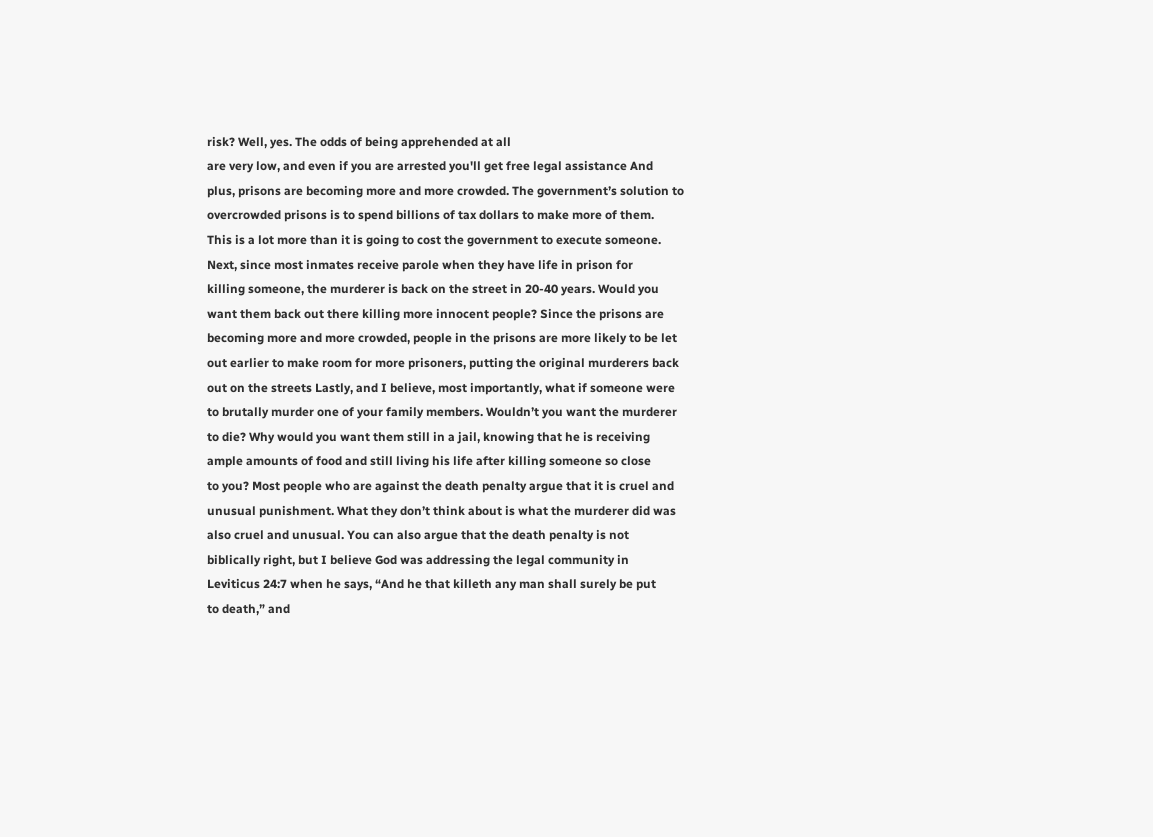risk? Well, yes. The odds of being apprehended at all
are very low, and even if you are arrested you'll get free legal assistance And
plus, prisons are becoming more and more crowded. The government’s solution to
overcrowded prisons is to spend billions of tax dollars to make more of them.
This is a lot more than it is going to cost the government to execute someone.
Next, since most inmates receive parole when they have life in prison for
killing someone, the murderer is back on the street in 20-40 years. Would you
want them back out there killing more innocent people? Since the prisons are
becoming more and more crowded, people in the prisons are more likely to be let
out earlier to make room for more prisoners, putting the original murderers back
out on the streets Lastly, and I believe, most importantly, what if someone were
to brutally murder one of your family members. Wouldn’t you want the murderer
to die? Why would you want them still in a jail, knowing that he is receiving
ample amounts of food and still living his life after killing someone so close
to you? Most people who are against the death penalty argue that it is cruel and
unusual punishment. What they don’t think about is what the murderer did was
also cruel and unusual. You can also argue that the death penalty is not
biblically right, but I believe God was addressing the legal community in
Leviticus 24:7 when he says, “And he that killeth any man shall surely be put
to death,” and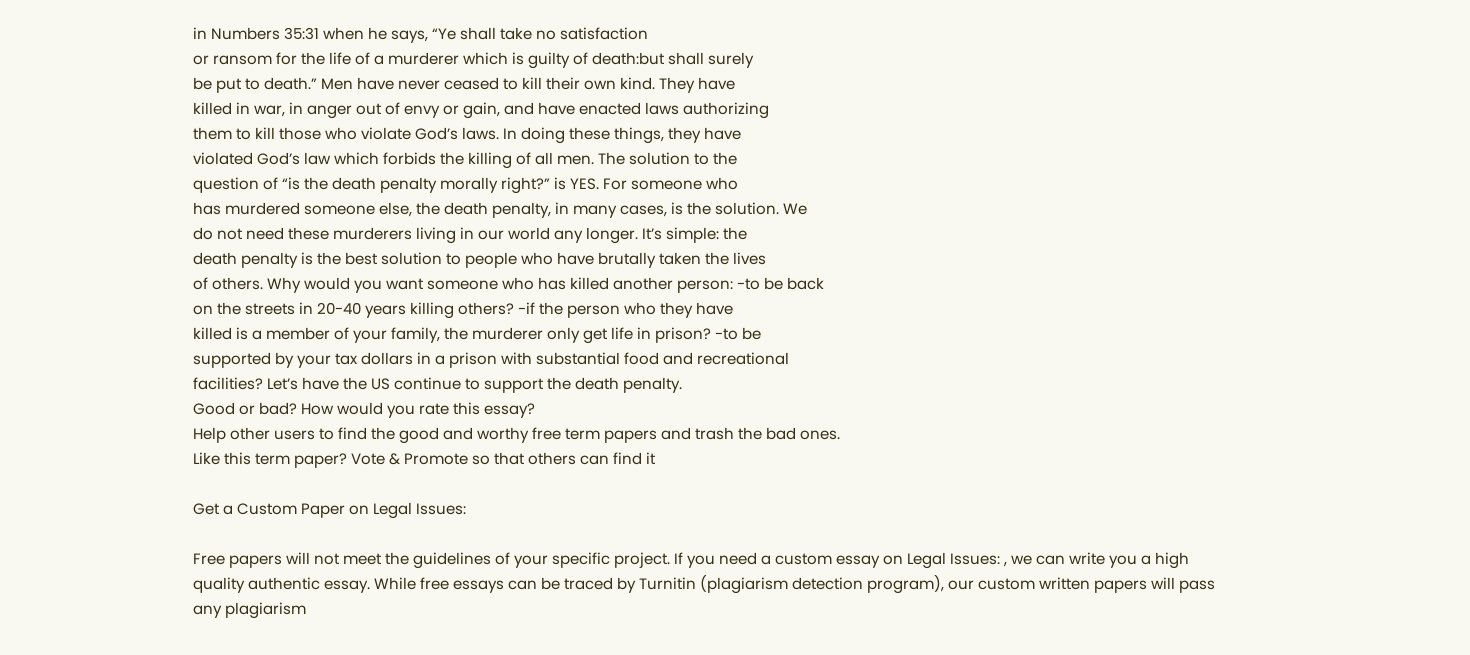in Numbers 35:31 when he says, “Ye shall take no satisfaction
or ransom for the life of a murderer which is guilty of death:but shall surely
be put to death.” Men have never ceased to kill their own kind. They have
killed in war, in anger out of envy or gain, and have enacted laws authorizing
them to kill those who violate God’s laws. In doing these things, they have
violated God’s law which forbids the killing of all men. The solution to the
question of “is the death penalty morally right?” is YES. For someone who
has murdered someone else, the death penalty, in many cases, is the solution. We
do not need these murderers living in our world any longer. It’s simple: the
death penalty is the best solution to people who have brutally taken the lives
of others. Why would you want someone who has killed another person: -to be back
on the streets in 20-40 years killing others? -if the person who they have
killed is a member of your family, the murderer only get life in prison? -to be
supported by your tax dollars in a prison with substantial food and recreational
facilities? Let’s have the US continue to support the death penalty.
Good or bad? How would you rate this essay?
Help other users to find the good and worthy free term papers and trash the bad ones.
Like this term paper? Vote & Promote so that others can find it

Get a Custom Paper on Legal Issues:

Free papers will not meet the guidelines of your specific project. If you need a custom essay on Legal Issues: , we can write you a high quality authentic essay. While free essays can be traced by Turnitin (plagiarism detection program), our custom written papers will pass any plagiarism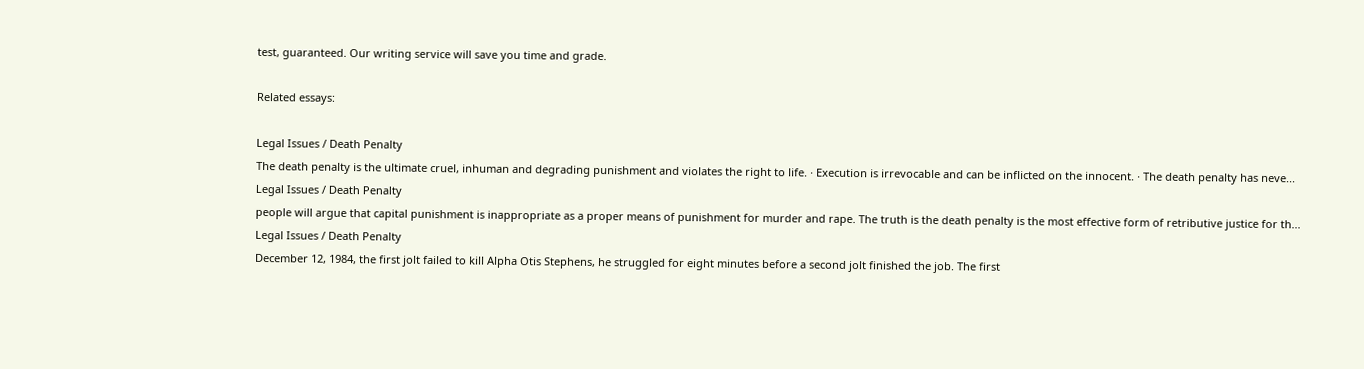test, guaranteed. Our writing service will save you time and grade.

Related essays:

Legal Issues / Death Penalty
The death penalty is the ultimate cruel, inhuman and degrading punishment and violates the right to life. · Execution is irrevocable and can be inflicted on the innocent. · The death penalty has neve...
Legal Issues / Death Penalty
people will argue that capital punishment is inappropriate as a proper means of punishment for murder and rape. The truth is the death penalty is the most effective form of retributive justice for th...
Legal Issues / Death Penalty
December 12, 1984, the first jolt failed to kill Alpha Otis Stephens, he struggled for eight minutes before a second jolt finished the job. The first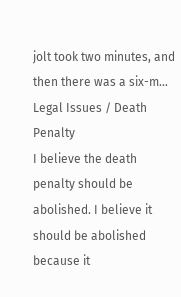jolt took two minutes, and then there was a six-m...
Legal Issues / Death Penalty
I believe the death penalty should be abolished. I believe it should be abolished because it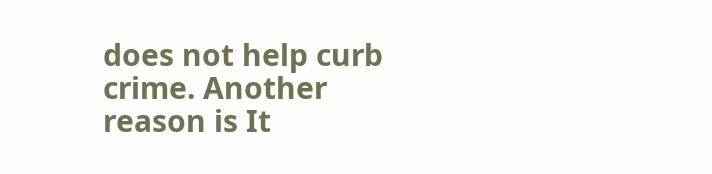does not help curb crime. Another reason is It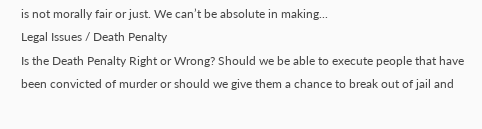is not morally fair or just. We can’t be absolute in making...
Legal Issues / Death Penalty
Is the Death Penalty Right or Wrong? Should we be able to execute people that have been convicted of murder or should we give them a chance to break out of jail and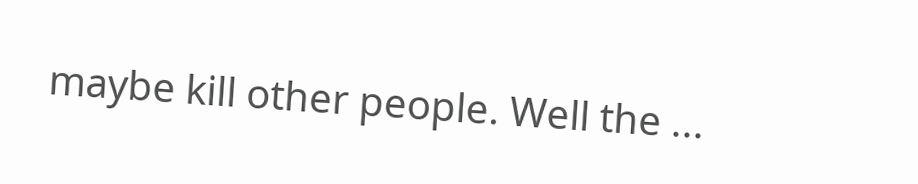maybe kill other people. Well the ...